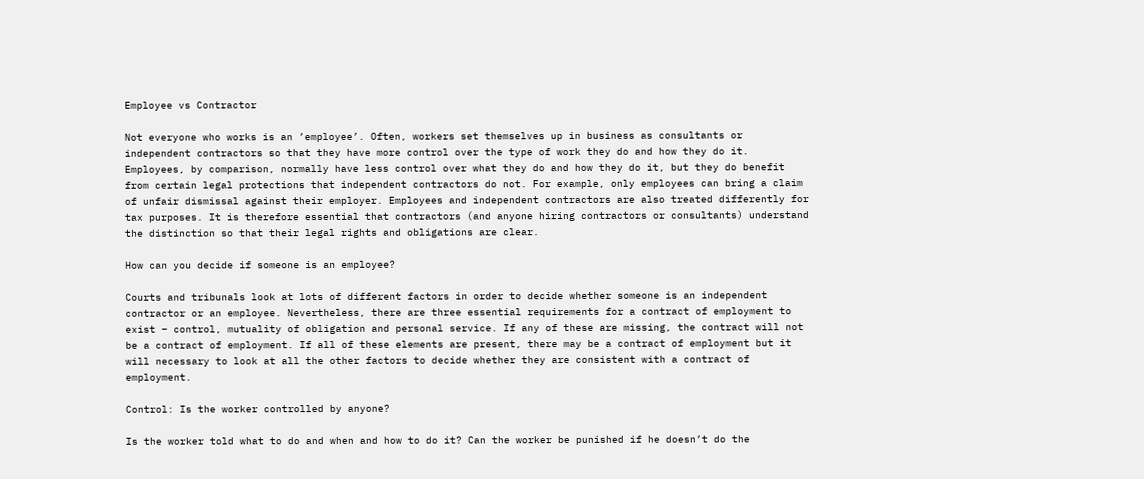Employee vs Contractor

Not everyone who works is an ’employee’. Often, workers set themselves up in business as consultants or independent contractors so that they have more control over the type of work they do and how they do it. Employees, by comparison, normally have less control over what they do and how they do it, but they do benefit from certain legal protections that independent contractors do not. For example, only employees can bring a claim of unfair dismissal against their employer. Employees and independent contractors are also treated differently for tax purposes. It is therefore essential that contractors (and anyone hiring contractors or consultants) understand the distinction so that their legal rights and obligations are clear.

How can you decide if someone is an employee?

Courts and tribunals look at lots of different factors in order to decide whether someone is an independent contractor or an employee. Nevertheless, there are three essential requirements for a contract of employment to exist – control, mutuality of obligation and personal service. If any of these are missing, the contract will not be a contract of employment. If all of these elements are present, there may be a contract of employment but it will necessary to look at all the other factors to decide whether they are consistent with a contract of employment.

Control: Is the worker controlled by anyone?

Is the worker told what to do and when and how to do it? Can the worker be punished if he doesn’t do the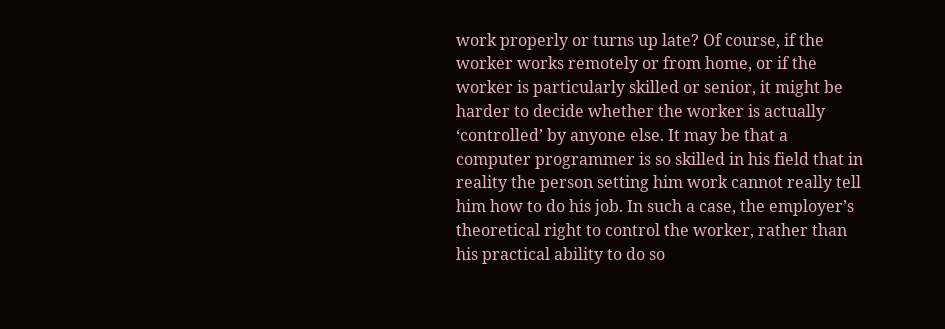work properly or turns up late? Of course, if the worker works remotely or from home, or if the worker is particularly skilled or senior, it might be harder to decide whether the worker is actually ‘controlled’ by anyone else. It may be that a computer programmer is so skilled in his field that in reality the person setting him work cannot really tell him how to do his job. In such a case, the employer’s theoretical right to control the worker, rather than his practical ability to do so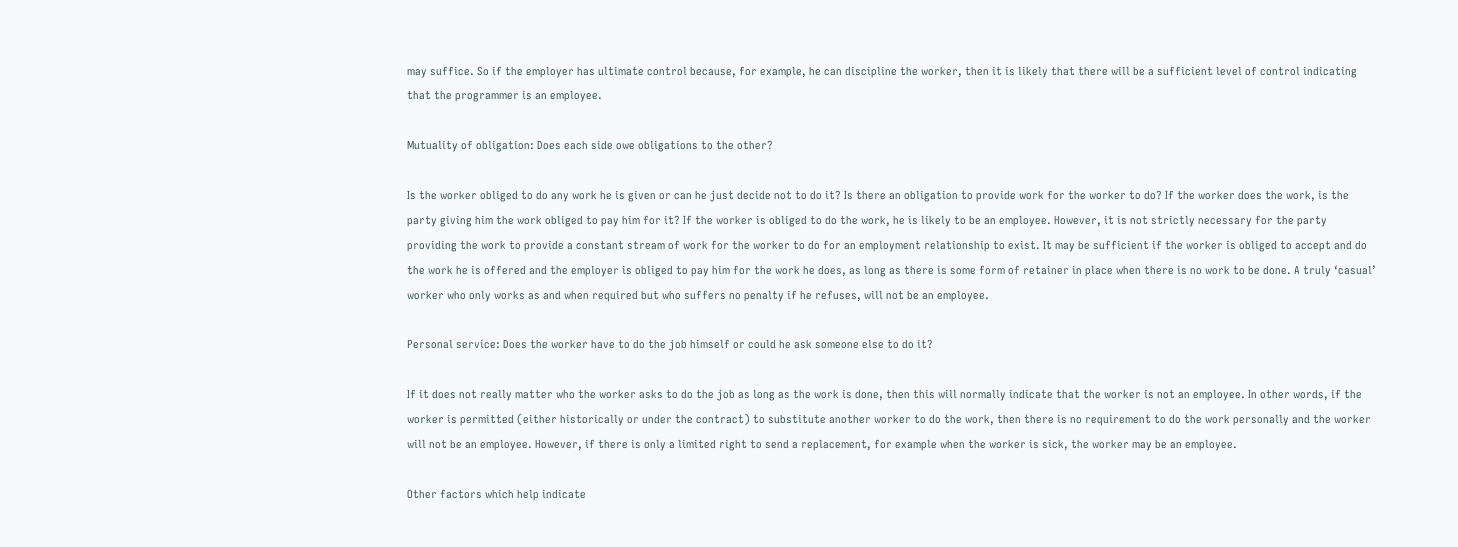may suffice. So if the employer has ultimate control because, for example, he can discipline the worker, then it is likely that there will be a sufficient level of control indicating that the programmer is an employee.

Mutuality of obligation: Does each side owe obligations to the other?

Is the worker obliged to do any work he is given or can he just decide not to do it? Is there an obligation to provide work for the worker to do? If the worker does the work, is the party giving him the work obliged to pay him for it? If the worker is obliged to do the work, he is likely to be an employee. However, it is not strictly necessary for the party providing the work to provide a constant stream of work for the worker to do for an employment relationship to exist. It may be sufficient if the worker is obliged to accept and do the work he is offered and the employer is obliged to pay him for the work he does, as long as there is some form of retainer in place when there is no work to be done. A truly ‘casual’ worker who only works as and when required but who suffers no penalty if he refuses, will not be an employee.

Personal service: Does the worker have to do the job himself or could he ask someone else to do it?

If it does not really matter who the worker asks to do the job as long as the work is done, then this will normally indicate that the worker is not an employee. In other words, if the worker is permitted (either historically or under the contract) to substitute another worker to do the work, then there is no requirement to do the work personally and the worker will not be an employee. However, if there is only a limited right to send a replacement, for example when the worker is sick, the worker may be an employee.

Other factors which help indicate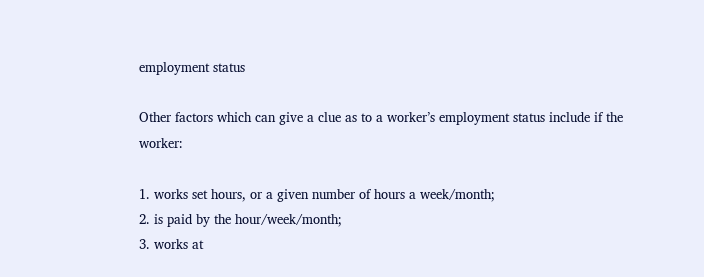employment status

Other factors which can give a clue as to a worker’s employment status include if the worker:

1. works set hours, or a given number of hours a week/month;
2. is paid by the hour/week/month;
3. works at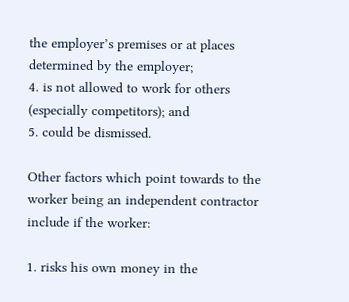the employer’s premises or at places determined by the employer;
4. is not allowed to work for others (especially competitors); and
5. could be dismissed.

Other factors which point towards to the worker being an independent contractor include if the worker:

1. risks his own money in the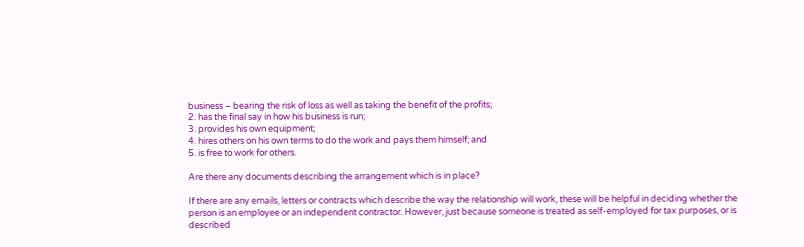business – bearing the risk of loss as well as taking the benefit of the profits;
2. has the final say in how his business is run;
3. provides his own equipment;
4. hires others on his own terms to do the work and pays them himself; and
5. is free to work for others.

Are there any documents describing the arrangement which is in place?

If there are any emails, letters or contracts which describe the way the relationship will work, these will be helpful in deciding whether the person is an employee or an independent contractor. However, just because someone is treated as self-employed for tax purposes, or is described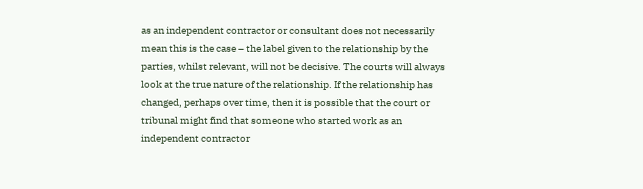as an independent contractor or consultant does not necessarily mean this is the case – the label given to the relationship by the parties, whilst relevant, will not be decisive. The courts will always look at the true nature of the relationship. If the relationship has changed, perhaps over time, then it is possible that the court or tribunal might find that someone who started work as an independent contractor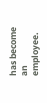has become an employee.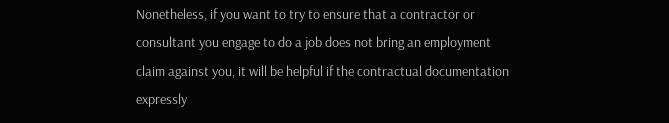Nonetheless, if you want to try to ensure that a contractor or consultant you engage to do a job does not bring an employment claim against you, it will be helpful if the contractual documentation expressly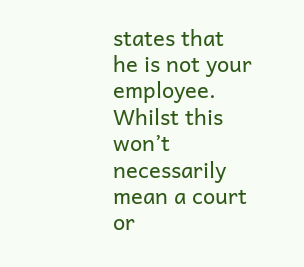states that he is not your employee. Whilst this won’t necessarily mean a court or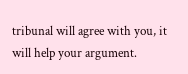tribunal will agree with you, it will help your argument.